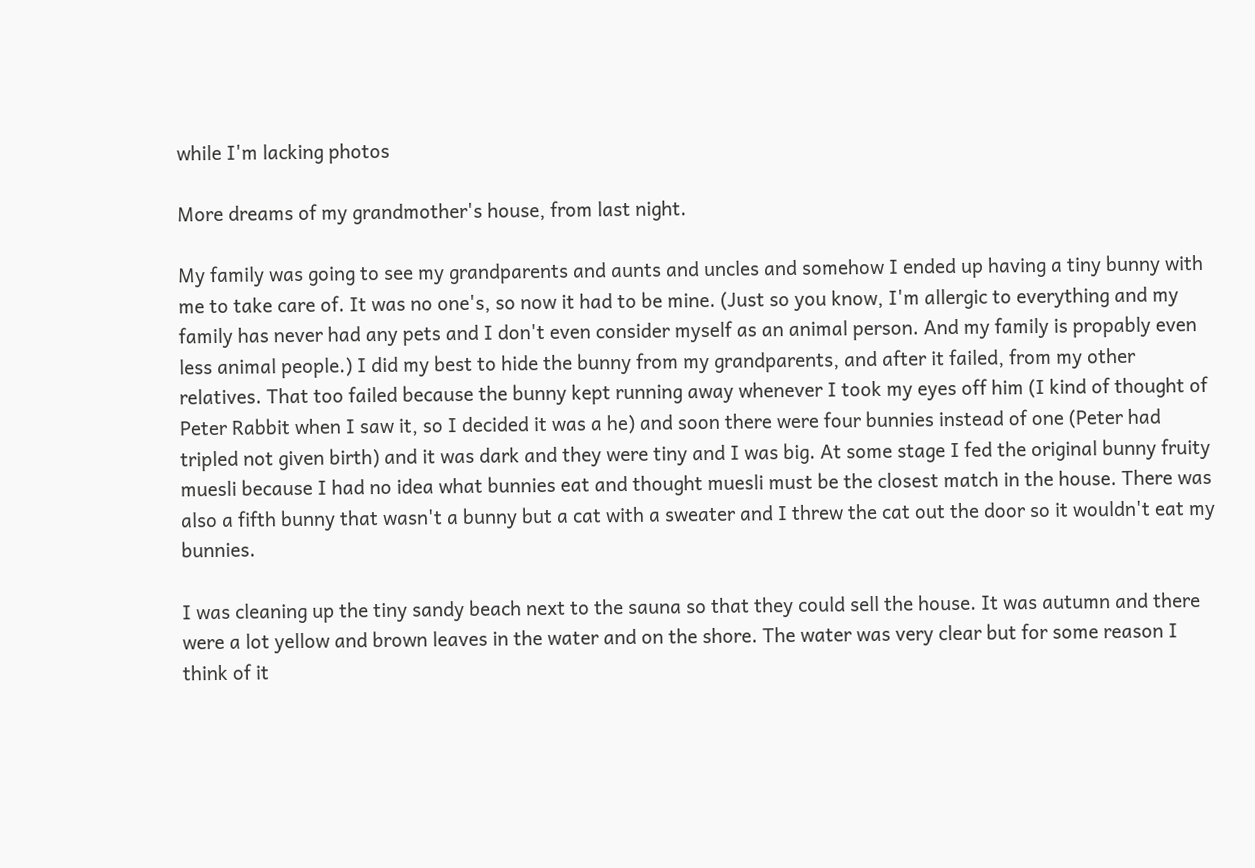while I'm lacking photos

More dreams of my grandmother's house, from last night.

My family was going to see my grandparents and aunts and uncles and somehow I ended up having a tiny bunny with me to take care of. It was no one's, so now it had to be mine. (Just so you know, I'm allergic to everything and my family has never had any pets and I don't even consider myself as an animal person. And my family is propably even less animal people.) I did my best to hide the bunny from my grandparents, and after it failed, from my other relatives. That too failed because the bunny kept running away whenever I took my eyes off him (I kind of thought of Peter Rabbit when I saw it, so I decided it was a he) and soon there were four bunnies instead of one (Peter had tripled not given birth) and it was dark and they were tiny and I was big. At some stage I fed the original bunny fruity muesli because I had no idea what bunnies eat and thought muesli must be the closest match in the house. There was also a fifth bunny that wasn't a bunny but a cat with a sweater and I threw the cat out the door so it wouldn't eat my bunnies.

I was cleaning up the tiny sandy beach next to the sauna so that they could sell the house. It was autumn and there were a lot yellow and brown leaves in the water and on the shore. The water was very clear but for some reason I think of it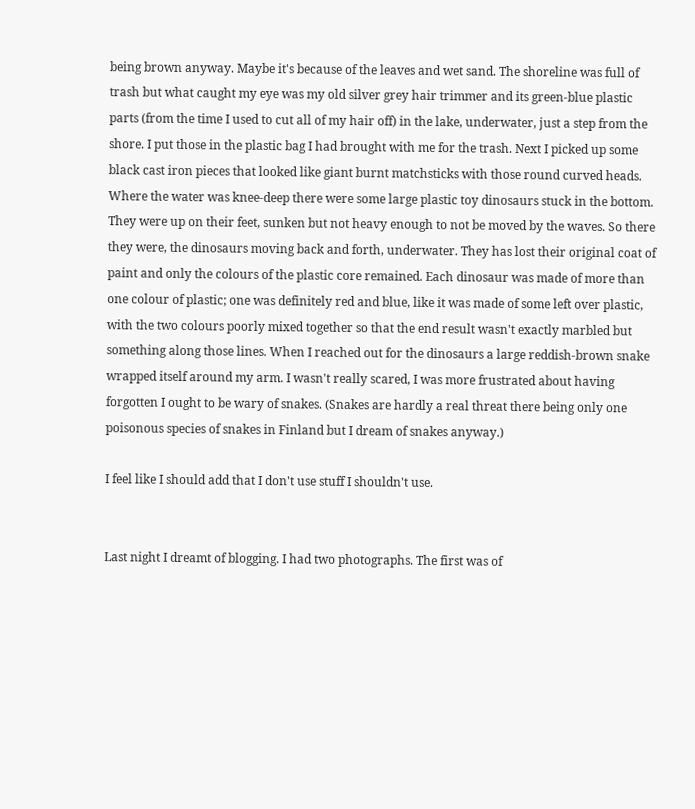being brown anyway. Maybe it's because of the leaves and wet sand. The shoreline was full of trash but what caught my eye was my old silver grey hair trimmer and its green-blue plastic parts (from the time I used to cut all of my hair off) in the lake, underwater, just a step from the shore. I put those in the plastic bag I had brought with me for the trash. Next I picked up some black cast iron pieces that looked like giant burnt matchsticks with those round curved heads. Where the water was knee-deep there were some large plastic toy dinosaurs stuck in the bottom. They were up on their feet, sunken but not heavy enough to not be moved by the waves. So there they were, the dinosaurs moving back and forth, underwater. They has lost their original coat of paint and only the colours of the plastic core remained. Each dinosaur was made of more than one colour of plastic; one was definitely red and blue, like it was made of some left over plastic, with the two colours poorly mixed together so that the end result wasn't exactly marbled but something along those lines. When I reached out for the dinosaurs a large reddish-brown snake wrapped itself around my arm. I wasn't really scared, I was more frustrated about having forgotten I ought to be wary of snakes. (Snakes are hardly a real threat there being only one poisonous species of snakes in Finland but I dream of snakes anyway.)

I feel like I should add that I don't use stuff I shouldn't use.


Last night I dreamt of blogging. I had two photographs. The first was of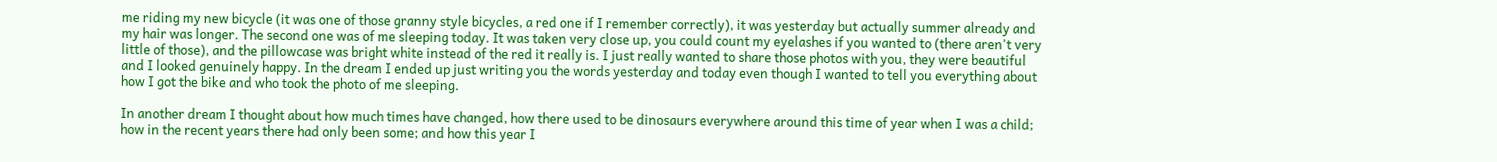me riding my new bicycle (it was one of those granny style bicycles, a red one if I remember correctly), it was yesterday but actually summer already and my hair was longer. The second one was of me sleeping today. It was taken very close up, you could count my eyelashes if you wanted to (there aren't very little of those), and the pillowcase was bright white instead of the red it really is. I just really wanted to share those photos with you, they were beautiful and I looked genuinely happy. In the dream I ended up just writing you the words yesterday and today even though I wanted to tell you everything about how I got the bike and who took the photo of me sleeping.

In another dream I thought about how much times have changed, how there used to be dinosaurs everywhere around this time of year when I was a child; how in the recent years there had only been some; and how this year I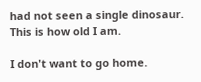had not seen a single dinosaur. This is how old I am.

I don't want to go home.